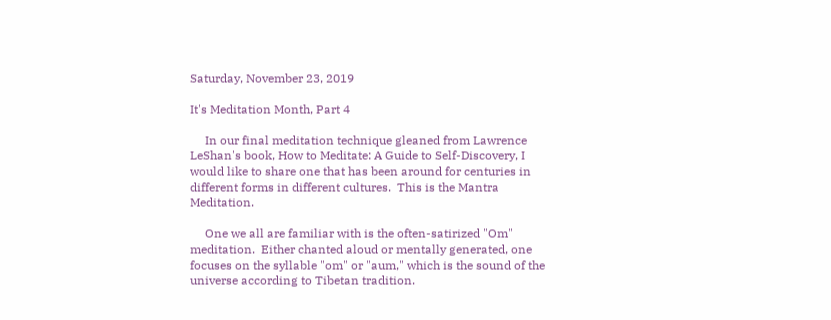Saturday, November 23, 2019

It's Meditation Month, Part 4

     In our final meditation technique gleaned from Lawrence LeShan's book, How to Meditate: A Guide to Self-Discovery, I would like to share one that has been around for centuries in different forms in different cultures.  This is the Mantra Meditation.

     One we all are familiar with is the often-satirized "Om" meditation.  Either chanted aloud or mentally generated, one focuses on the syllable "om" or "aum," which is the sound of the universe according to Tibetan tradition.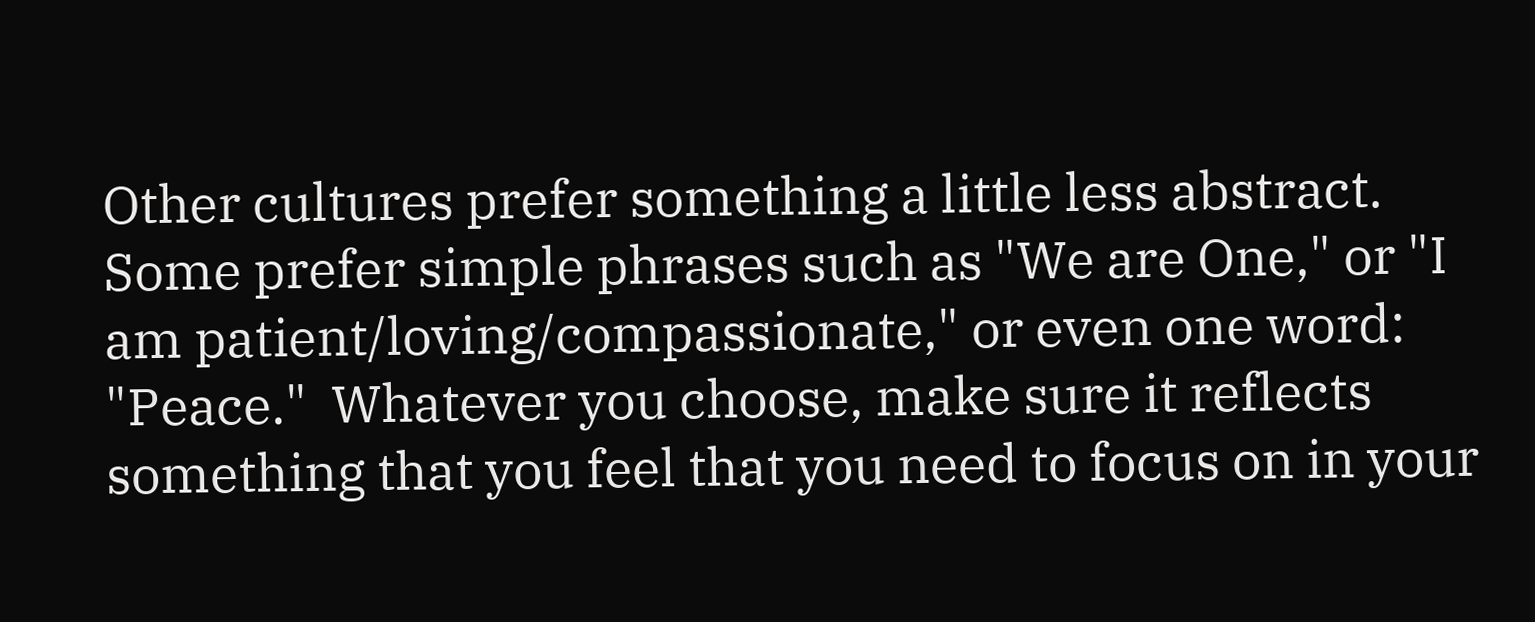Other cultures prefer something a little less abstract.  Some prefer simple phrases such as "We are One," or "I am patient/loving/compassionate," or even one word:  "Peace."  Whatever you choose, make sure it reflects something that you feel that you need to focus on in your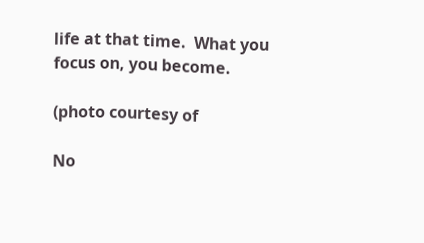life at that time.  What you focus on, you become.

(photo courtesy of

No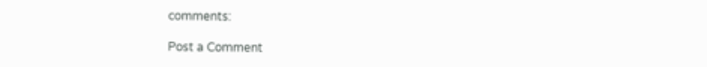comments:

Post a Comment